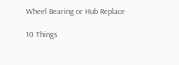Wheel Bearing or Hub Replace

10 Things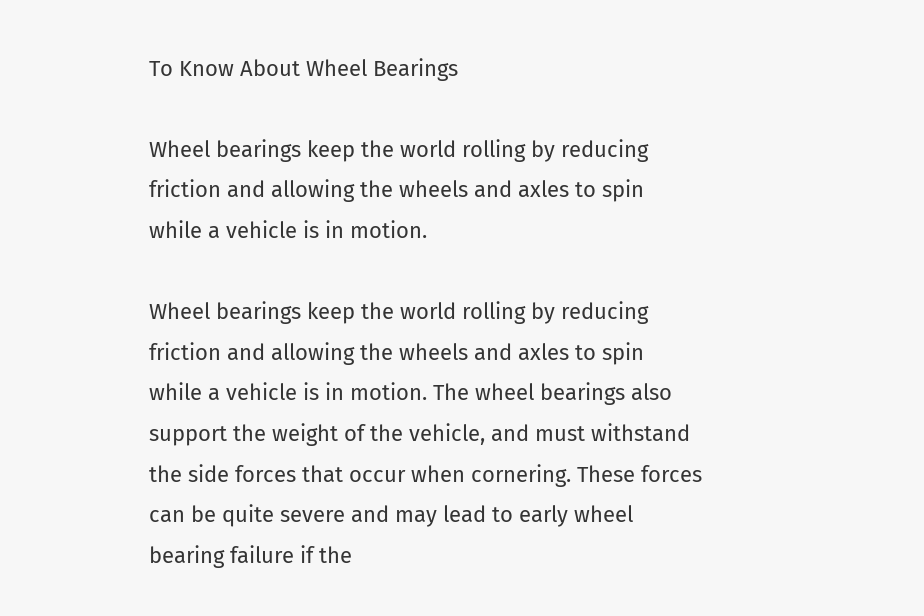To Know About Wheel Bearings

Wheel bearings keep the world rolling by reducing friction and allowing the wheels and axles to spin while a vehicle is in motion.

Wheel bearings keep the world rolling by reducing friction and allowing the wheels and axles to spin while a vehicle is in motion. The wheel bearings also support the weight of the vehicle, and must withstand the side forces that occur when cornering. These forces can be quite severe and may lead to early wheel bearing failure if the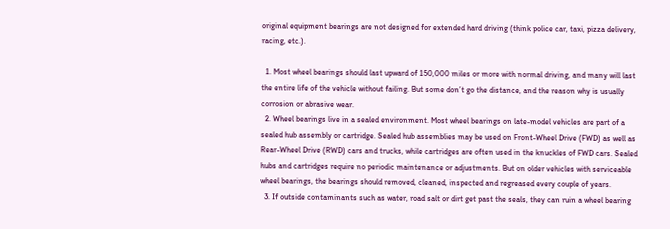original equipment bearings are not designed for extended hard driving (think police car, taxi, pizza delivery, racing, etc.).

  1. Most wheel bearings should last upward of 150,000 miles or more with normal driving, and many will last the entire life of the vehicle without failing. But some don’t go the distance, and the reason why is usually corrosion or abrasive wear.
  2. Wheel bearings live in a sealed environment. Most wheel bearings on late-model vehicles are part of a sealed hub assembly or cartridge. Sealed hub assemblies may be used on Front-Wheel Drive (FWD) as well as Rear-Wheel Drive (RWD) cars and trucks, while cartridges are often used in the knuckles of FWD cars. Sealed hubs and cartridges require no periodic maintenance or adjustments. But on older vehicles with serviceable wheel bearings, the bearings should removed, cleaned, inspected and regreased every couple of years.
  3. If outside contaminants such as water, road salt or dirt get past the seals, they can ruin a wheel bearing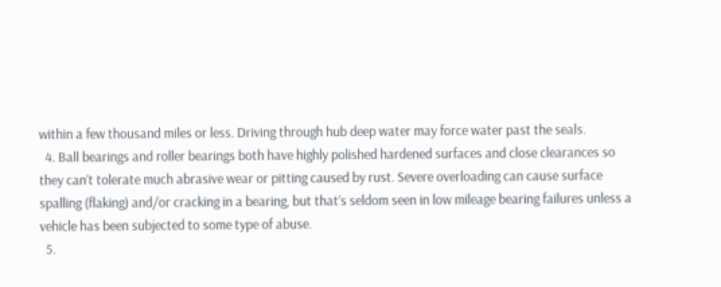within a few thousand miles or less. Driving through hub deep water may force water past the seals.
  4. Ball bearings and roller bearings both have highly polished hardened surfaces and close clearances so they can’t tolerate much abrasive wear or pitting caused by rust. Severe overloading can cause surface spalling (flaking) and/or cracking in a bearing, but that’s seldom seen in low mileage bearing failures unless a vehicle has been subjected to some type of abuse.
  5.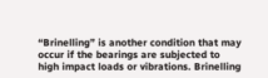“Brinelling” is another condition that may occur if the bearings are subjected to high impact loads or vibrations. Brinelling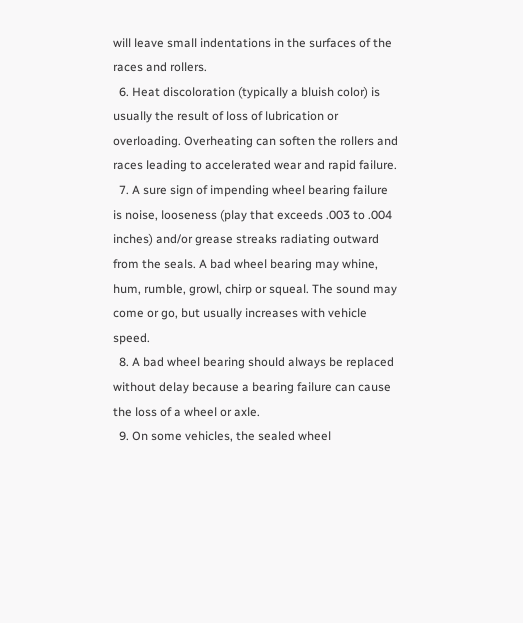will leave small indentations in the surfaces of the races and rollers.
  6. Heat discoloration (typically a bluish color) is usually the result of loss of lubrication or overloading. Overheating can soften the rollers and races leading to accelerated wear and rapid failure.
  7. A sure sign of impending wheel bearing failure is noise, looseness (play that exceeds .003 to .004 inches) and/or grease streaks radiating outward from the seals. A bad wheel bearing may whine, hum, rumble, growl, chirp or squeal. The sound may come or go, but usually increases with vehicle speed.
  8. A bad wheel bearing should always be replaced without delay because a bearing failure can cause the loss of a wheel or axle.
  9. On some vehicles, the sealed wheel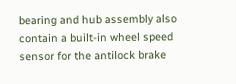bearing and hub assembly also contain a built-in wheel speed sensor for the antilock brake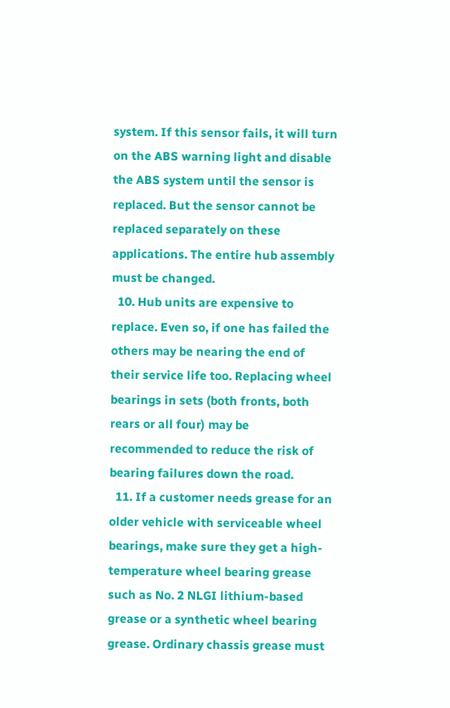system. If this sensor fails, it will turn on the ABS warning light and disable the ABS system until the sensor is replaced. But the sensor cannot be replaced separately on these applications. The entire hub assembly must be changed.
  10. Hub units are expensive to replace. Even so, if one has failed the others may be nearing the end of their service life too. Replacing wheel bearings in sets (both fronts, both rears or all four) may be recommended to reduce the risk of bearing failures down the road.
  11. If a customer needs grease for an older vehicle with serviceable wheel bearings, make sure they get a high-temperature wheel bearing grease such as No. 2 NLGI lithium-based grease or a synthetic wheel bearing grease. Ordinary chassis grease must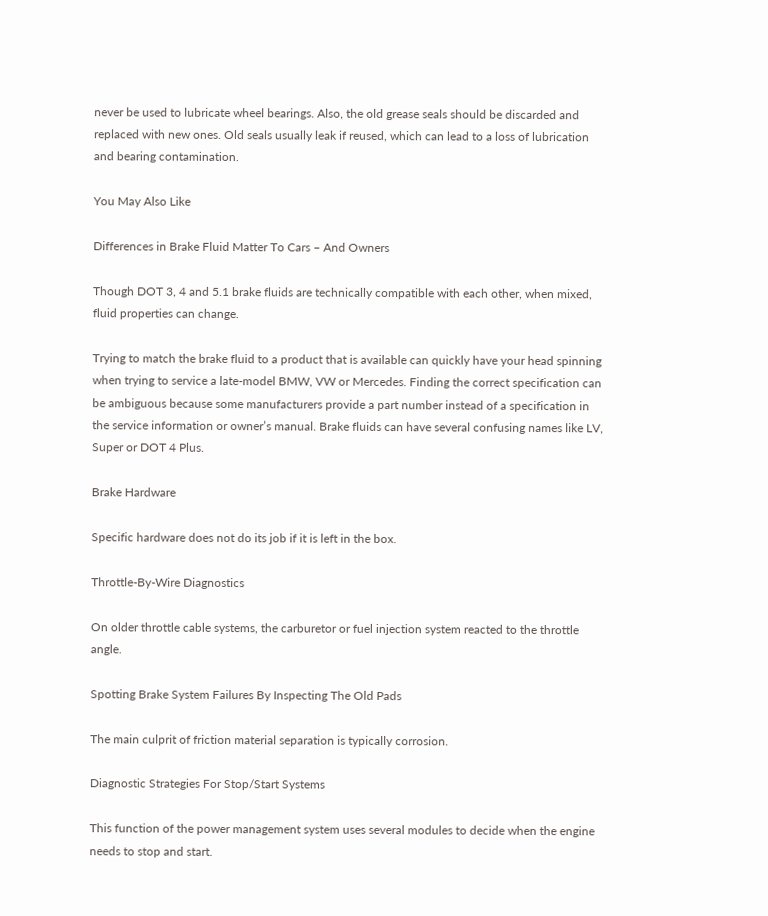never be used to lubricate wheel bearings. Also, the old grease seals should be discarded and replaced with new ones. Old seals usually leak if reused, which can lead to a loss of lubrication and bearing contamination.

You May Also Like

Differences in Brake Fluid Matter To Cars – And Owners

Though DOT 3, 4 and 5.1 brake fluids are technically compatible with each other, when mixed, fluid properties can change.

Trying to match the brake fluid to a product that is available can quickly have your head spinning when trying to service a late-model BMW, VW or Mercedes. Finding the correct specification can be ambiguous because some manufacturers provide a part number instead of a specification in the service information or owner’s manual. Brake fluids can have several confusing names like LV, Super or DOT 4 Plus.

Brake Hardware

Specific hardware does not do its job if it is left in the box.

Throttle-By-Wire Diagnostics

On older throttle cable systems, the carburetor or fuel injection system reacted to the throttle angle.

Spotting Brake System Failures By Inspecting The Old Pads

The main culprit of friction material separation is typically corrosion.

Diagnostic Strategies For Stop/Start Systems

This function of the power management system uses several modules to decide when the engine needs to stop and start.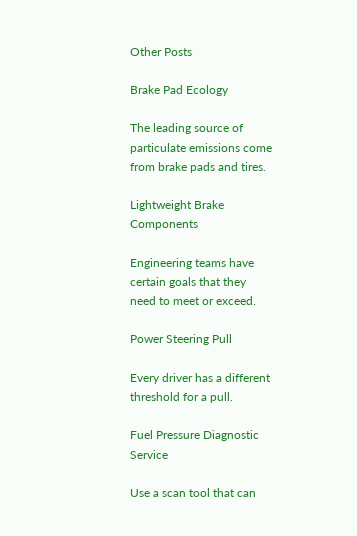Other Posts

Brake Pad Ecology

The leading source of particulate emissions come from brake pads and tires.

Lightweight Brake Components

Engineering teams have certain goals that they need to meet or exceed.

Power Steering Pull

Every driver has a different threshold for a pull.

Fuel Pressure Diagnostic Service

Use a scan tool that can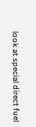look at special direct fuel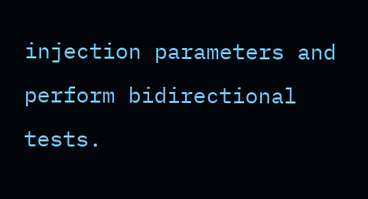injection parameters and perform bidirectional tests.